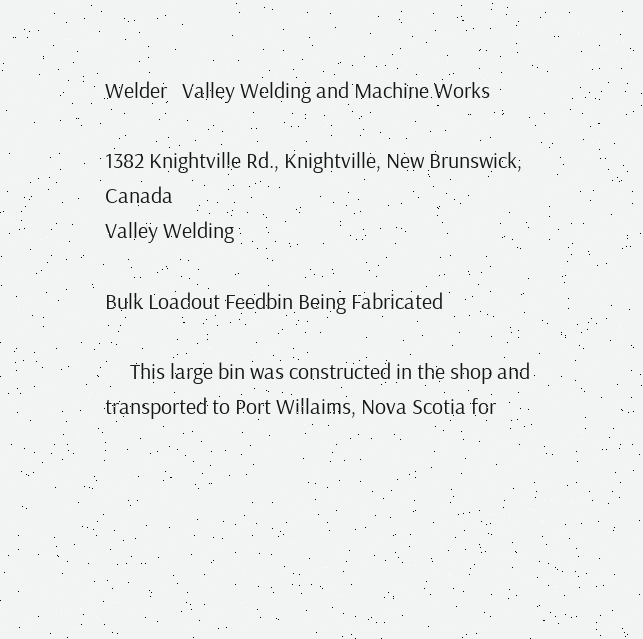Welder   Valley Welding and Machine Works

1382 Knightville Rd., Knightville, New Brunswick, Canada
Valley Welding

Bulk Loadout Feedbin Being Fabricated

     This large bin was constructed in the shop and transported to Port Willaims, Nova Scotia for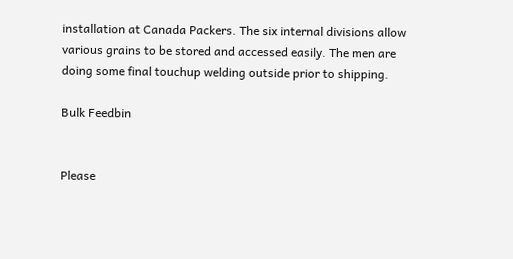installation at Canada Packers. The six internal divisions allow various grains to be stored and accessed easily. The men are doing some final touchup welding outside prior to shipping.

Bulk Feedbin


Please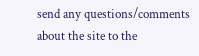send any questions/comments about the site to the